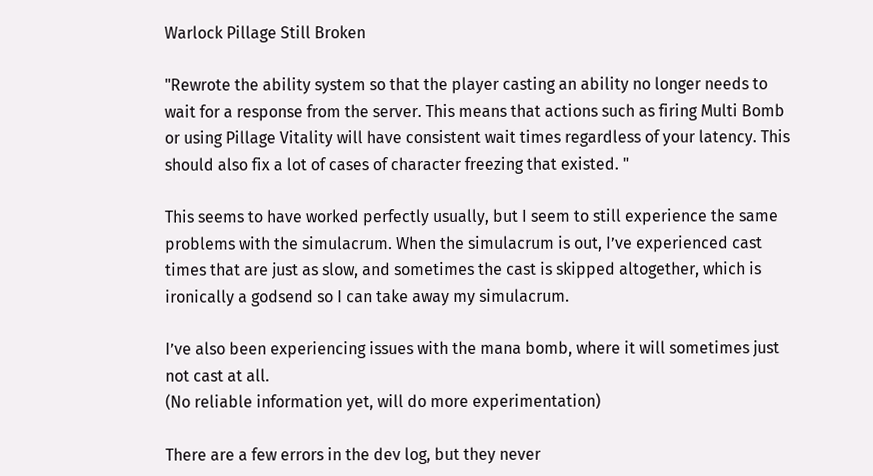Warlock Pillage Still Broken

"Rewrote the ability system so that the player casting an ability no longer needs to wait for a response from the server. This means that actions such as firing Multi Bomb or using Pillage Vitality will have consistent wait times regardless of your latency. This should also fix a lot of cases of character freezing that existed. "

This seems to have worked perfectly usually, but I seem to still experience the same problems with the simulacrum. When the simulacrum is out, I’ve experienced cast times that are just as slow, and sometimes the cast is skipped altogether, which is ironically a godsend so I can take away my simulacrum.

I’ve also been experiencing issues with the mana bomb, where it will sometimes just not cast at all.
(No reliable information yet, will do more experimentation)

There are a few errors in the dev log, but they never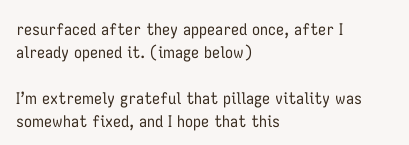resurfaced after they appeared once, after I already opened it. (image below)

I’m extremely grateful that pillage vitality was somewhat fixed, and I hope that this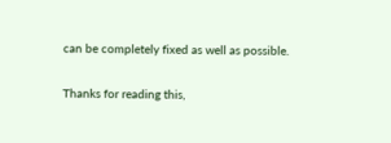can be completely fixed as well as possible.

Thanks for reading this,